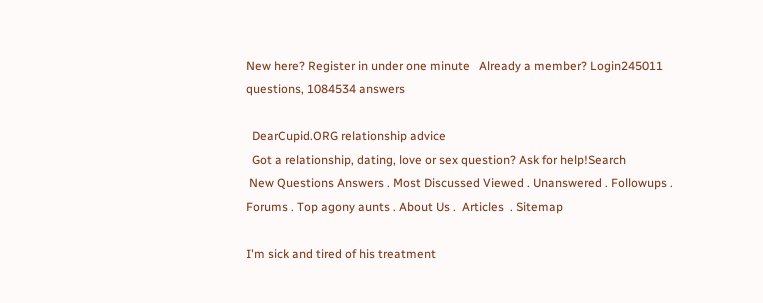New here? Register in under one minute   Already a member? Login245011 questions, 1084534 answers

  DearCupid.ORG relationship advice
  Got a relationship, dating, love or sex question? Ask for help!Search
 New Questions Answers . Most Discussed Viewed . Unanswered . Followups . Forums . Top agony aunts . About Us .  Articles  . Sitemap

I'm sick and tired of his treatment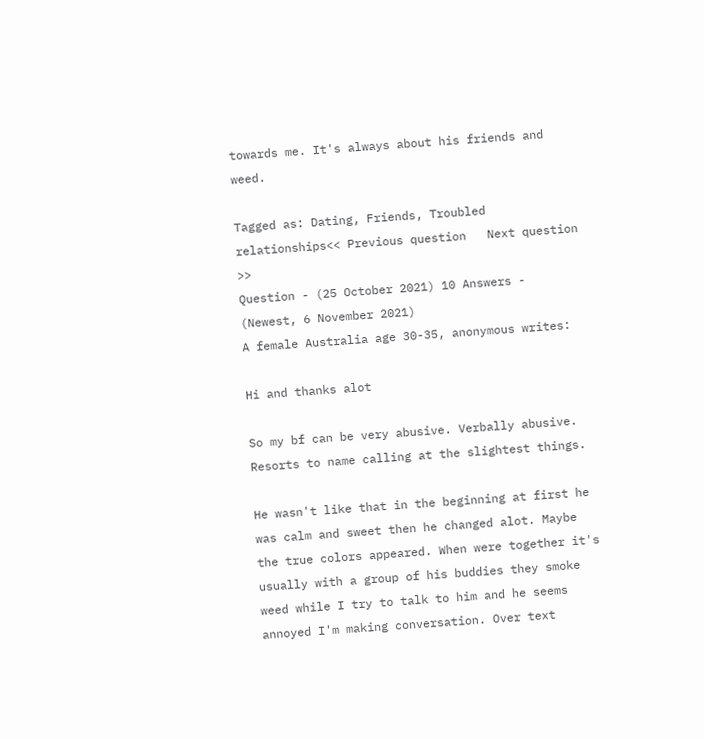towards me. It's always about his friends and weed.

Tagged as: Dating, Friends, Troubled relationships<< Previous question   Next question >>
Question - (25 October 2021) 10 Answers - (Newest, 6 November 2021)
A female Australia age 30-35, anonymous writes:

Hi and thanks alot

So my bf can be very abusive. Verbally abusive. Resorts to name calling at the slightest things.

He wasn't like that in the beginning at first he was calm and sweet then he changed alot. Maybe the true colors appeared. When were together it's usually with a group of his buddies they smoke weed while I try to talk to him and he seems annoyed I'm making conversation. Over text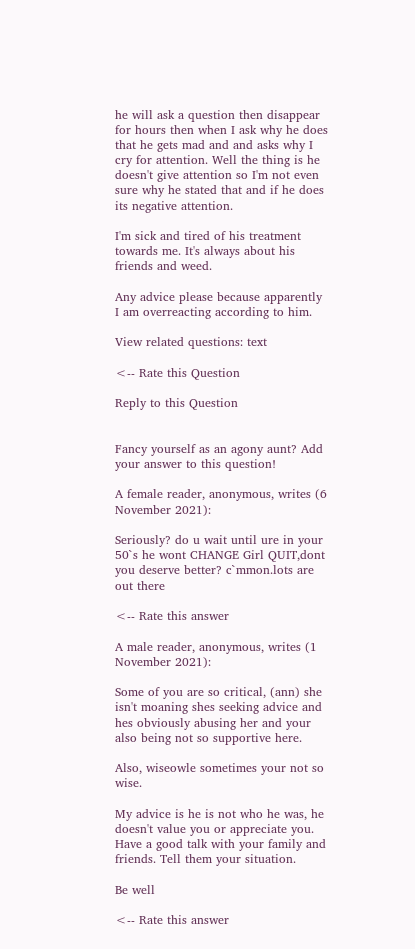he will ask a question then disappear for hours then when I ask why he does that he gets mad and and asks why I cry for attention. Well the thing is he doesn't give attention so I'm not even sure why he stated that and if he does its negative attention.

I'm sick and tired of his treatment towards me. It's always about his friends and weed.

Any advice please because apparently I am overreacting according to him.

View related questions: text

<-- Rate this Question

Reply to this Question


Fancy yourself as an agony aunt? Add your answer to this question!

A female reader, anonymous, writes (6 November 2021):

Seriously? do u wait until ure in your 50`s he wont CHANGE Girl QUIT,dont you deserve better? c`mmon.lots are out there

<-- Rate this answer

A male reader, anonymous, writes (1 November 2021):

Some of you are so critical, (ann) she isn't moaning shes seeking advice and hes obviously abusing her and your also being not so supportive here.

Also, wiseowle sometimes your not so wise.

My advice is he is not who he was, he doesn't value you or appreciate you. Have a good talk with your family and friends. Tell them your situation.

Be well

<-- Rate this answer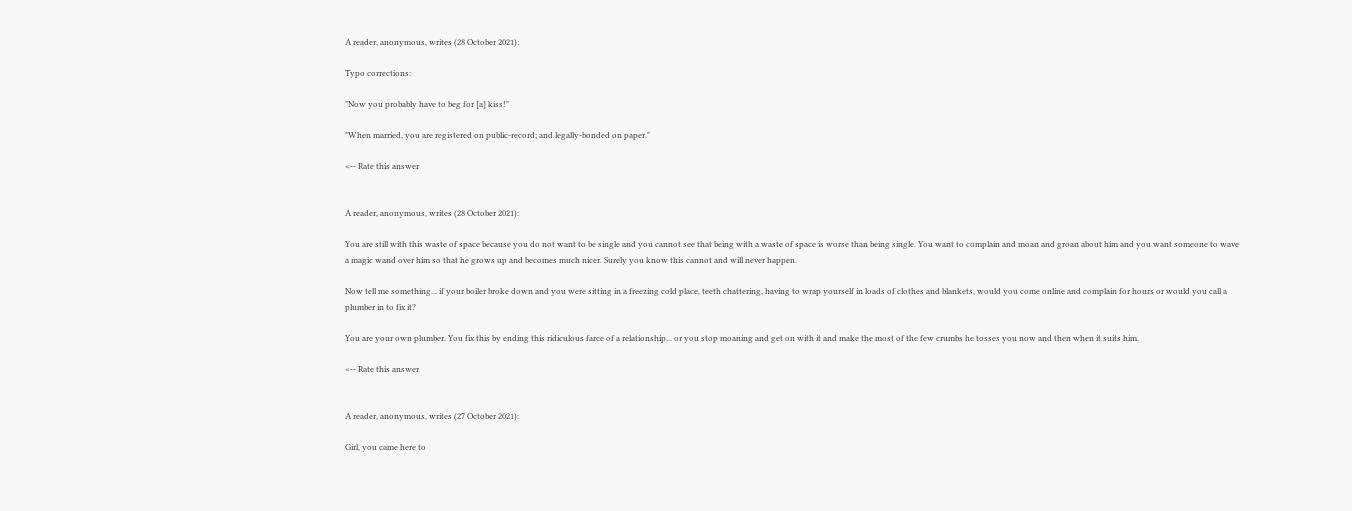A reader, anonymous, writes (28 October 2021):

Typo corrections:

"Now you probably have to beg for [a] kiss!"

"When married, you are registered on public-record; and legally-bonded on paper."

<-- Rate this answer


A reader, anonymous, writes (28 October 2021):

You are still with this waste of space because you do not want to be single and you cannot see that being with a waste of space is worse than being single. You want to complain and moan and groan about him and you want someone to wave a magic wand over him so that he grows up and becomes much nicer. Surely you know this cannot and will never happen.

Now tell me something... if your boiler broke down and you were sitting in a freezing cold place, teeth chattering, having to wrap yourself in loads of clothes and blankets, would you come online and complain for hours or would you call a plumber in to fix it?

You are your own plumber. You fix this by ending this ridiculous farce of a relationship... or you stop moaning and get on with it and make the most of the few crumbs he tosses you now and then when it suits him.

<-- Rate this answer


A reader, anonymous, writes (27 October 2021):

Girl, you came here to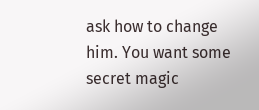ask how to change him. You want some secret magic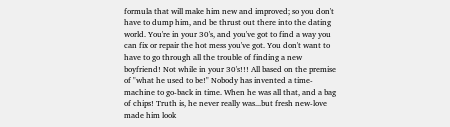formula that will make him new and improved; so you don't have to dump him, and be thrust out there into the dating world. You're in your 30's, and you've got to find a way you can fix or repair the hot mess you've got. You don't want to have to go through all the trouble of finding a new boyfriend! Not while in your 30's!!! All based on the premise of "what he used to be!" Nobody has invented a time-machine to go-back in time. When he was all that, and a bag of chips! Truth is, he never really was...but fresh new-love made him look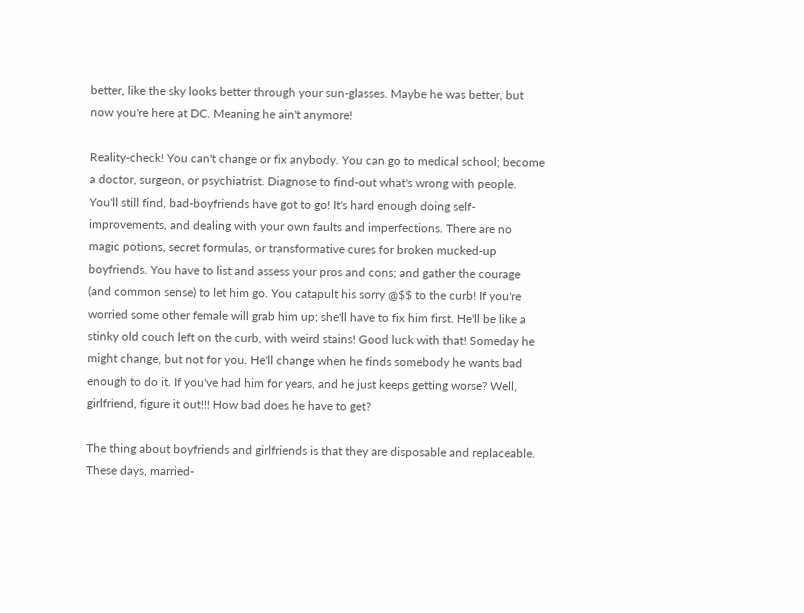better, like the sky looks better through your sun-glasses. Maybe he was better, but now you're here at DC. Meaning he ain't anymore!

Reality-check! You can't change or fix anybody. You can go to medical school; become a doctor, surgeon, or psychiatrist. Diagnose to find-out what's wrong with people. You'll still find, bad-boyfriends have got to go! It's hard enough doing self-improvements, and dealing with your own faults and imperfections. There are no magic potions, secret formulas, or transformative cures for broken mucked-up boyfriends. You have to list and assess your pros and cons; and gather the courage (and common sense) to let him go. You catapult his sorry @$$ to the curb! If you're worried some other female will grab him up; she'll have to fix him first. He'll be like a stinky old couch left on the curb, with weird stains! Good luck with that! Someday he might change, but not for you. He'll change when he finds somebody he wants bad enough to do it. If you've had him for years, and he just keeps getting worse? Well, girlfriend, figure it out!!! How bad does he have to get?

The thing about boyfriends and girlfriends is that they are disposable and replaceable. These days, married-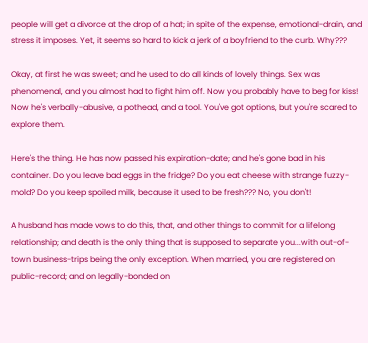people will get a divorce at the drop of a hat; in spite of the expense, emotional-drain, and stress it imposes. Yet, it seems so hard to kick a jerk of a boyfriend to the curb. Why???

Okay, at first he was sweet; and he used to do all kinds of lovely things. Sex was phenomenal, and you almost had to fight him off. Now you probably have to beg for kiss! Now he's verbally-abusive, a pothead, and a tool. You've got options, but you're scared to explore them.

Here's the thing. He has now passed his expiration-date; and he's gone bad in his container. Do you leave bad eggs in the fridge? Do you eat cheese with strange fuzzy-mold? Do you keep spoiled milk, because it used to be fresh??? No, you don't!

A husband has made vows to do this, that, and other things to commit for a lifelong relationship; and death is the only thing that is supposed to separate you...with out-of-town business-trips being the only exception. When married, you are registered on public-record; and on legally-bonded on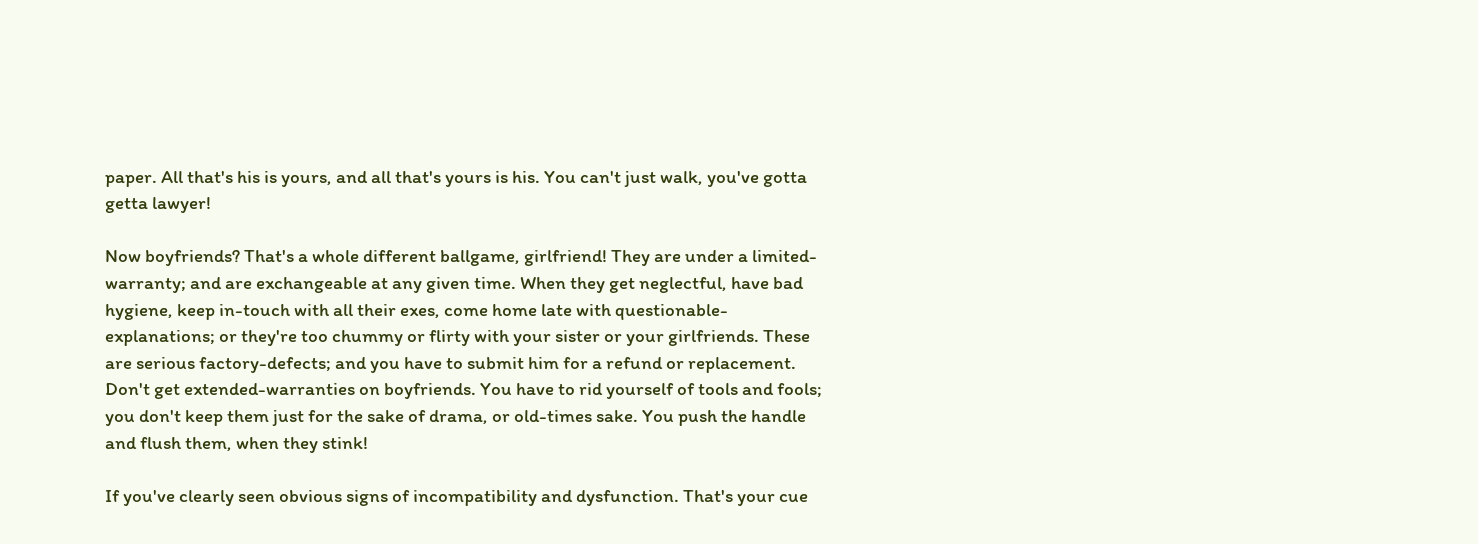paper. All that's his is yours, and all that's yours is his. You can't just walk, you've gotta getta lawyer!

Now boyfriends? That's a whole different ballgame, girlfriend! They are under a limited-warranty; and are exchangeable at any given time. When they get neglectful, have bad hygiene, keep in-touch with all their exes, come home late with questionable-explanations; or they're too chummy or flirty with your sister or your girlfriends. These are serious factory-defects; and you have to submit him for a refund or replacement. Don't get extended-warranties on boyfriends. You have to rid yourself of tools and fools; you don't keep them just for the sake of drama, or old-times sake. You push the handle and flush them, when they stink!

If you've clearly seen obvious signs of incompatibility and dysfunction. That's your cue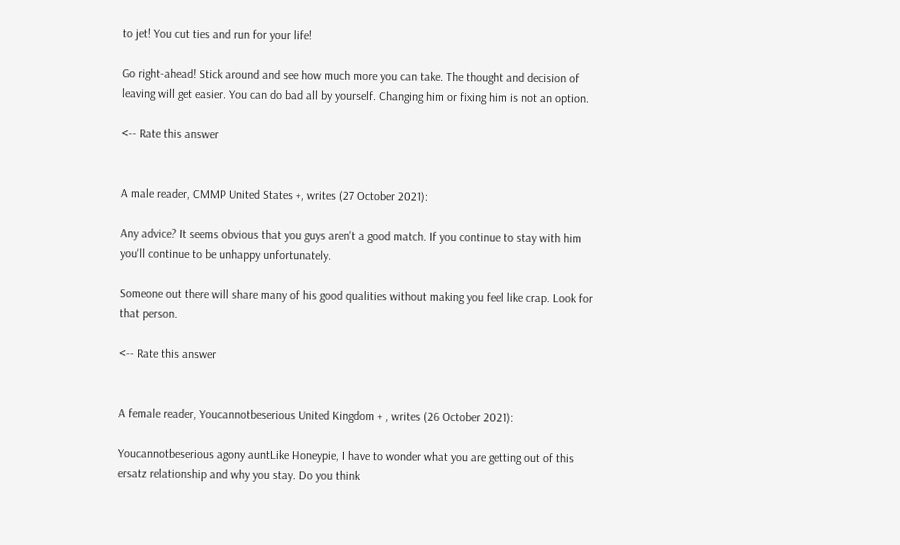to jet! You cut ties and run for your life!

Go right-ahead! Stick around and see how much more you can take. The thought and decision of leaving will get easier. You can do bad all by yourself. Changing him or fixing him is not an option.

<-- Rate this answer


A male reader, CMMP United States +, writes (27 October 2021):

Any advice? It seems obvious that you guys aren't a good match. If you continue to stay with him you'll continue to be unhappy unfortunately.

Someone out there will share many of his good qualities without making you feel like crap. Look for that person.

<-- Rate this answer


A female reader, Youcannotbeserious United Kingdom + , writes (26 October 2021):

Youcannotbeserious agony auntLike Honeypie, I have to wonder what you are getting out of this ersatz relationship and why you stay. Do you think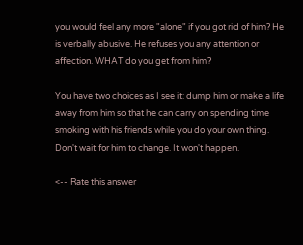you would feel any more "alone" if you got rid of him? He is verbally abusive. He refuses you any attention or affection. WHAT do you get from him?

You have two choices as I see it: dump him or make a life away from him so that he can carry on spending time smoking with his friends while you do your own thing. Don't wait for him to change. It won't happen.

<-- Rate this answer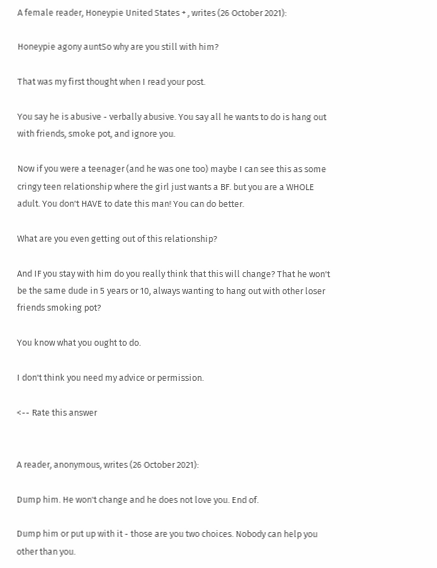A female reader, Honeypie United States + , writes (26 October 2021):

Honeypie agony auntSo why are you still with him?

That was my first thought when I read your post.

You say he is abusive - verbally abusive. You say all he wants to do is hang out with friends, smoke pot, and ignore you.

Now if you were a teenager (and he was one too) maybe I can see this as some cringy teen relationship where the girl just wants a BF. but you are a WHOLE adult. You don't HAVE to date this man! You can do better.

What are you even getting out of this relationship?

And IF you stay with him do you really think that this will change? That he won't be the same dude in 5 years or 10, always wanting to hang out with other loser friends smoking pot?

You know what you ought to do.

I don't think you need my advice or permission.

<-- Rate this answer


A reader, anonymous, writes (26 October 2021):

Dump him. He won't change and he does not love you. End of.

Dump him or put up with it - those are you two choices. Nobody can help you other than you.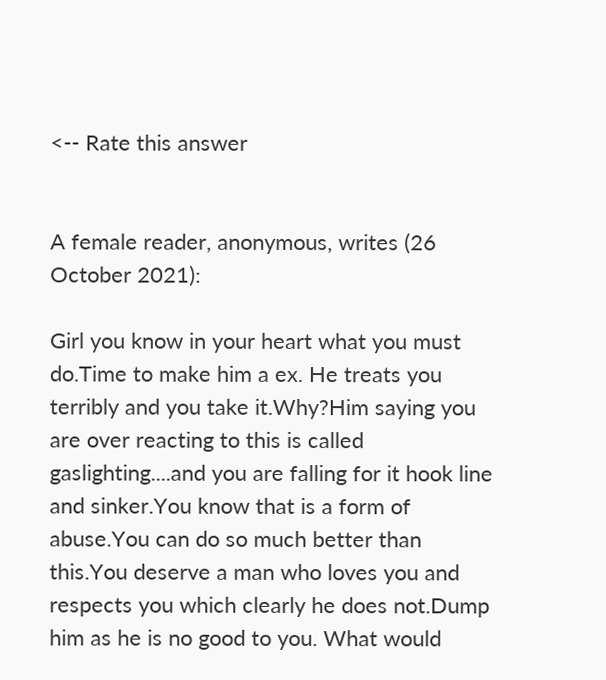<-- Rate this answer


A female reader, anonymous, writes (26 October 2021):

Girl you know in your heart what you must do.Time to make him a ex. He treats you terribly and you take it.Why?Him saying you are over reacting to this is called gaslighting....and you are falling for it hook line and sinker.You know that is a form of abuse.You can do so much better than this.You deserve a man who loves you and respects you which clearly he does not.Dump him as he is no good to you. What would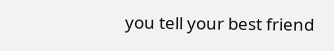you tell your best friend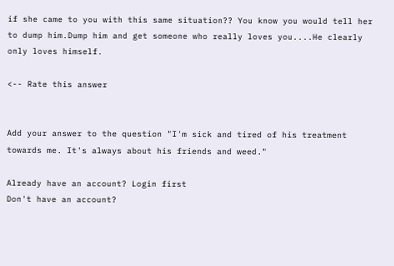if she came to you with this same situation?? You know you would tell her to dump him.Dump him and get someone who really loves you....He clearly only loves himself.

<-- Rate this answer


Add your answer to the question "I'm sick and tired of his treatment towards me. It's always about his friends and weed."

Already have an account? Login first
Don't have an account?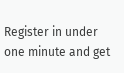Register in under one minute and get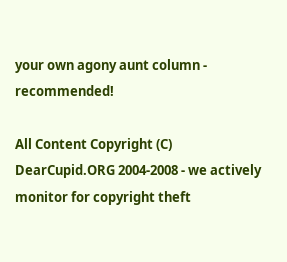your own agony aunt column - recommended!

All Content Copyright (C) DearCupid.ORG 2004-2008 - we actively monitor for copyright theft